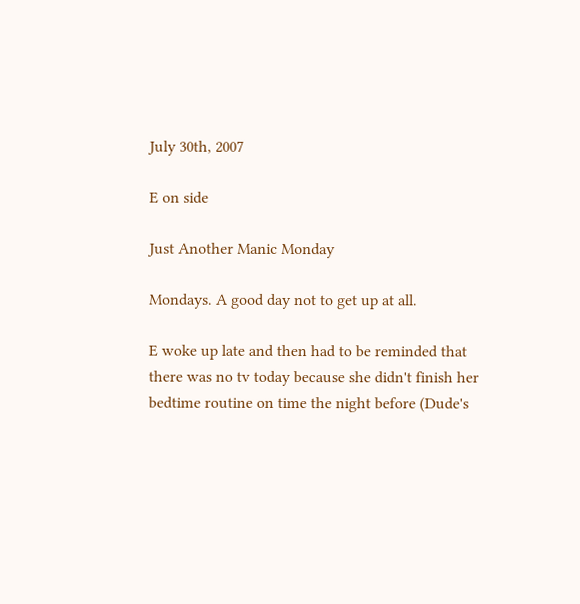July 30th, 2007

E on side

Just Another Manic Monday

Mondays. A good day not to get up at all.

E woke up late and then had to be reminded that there was no tv today because she didn't finish her bedtime routine on time the night before (Dude's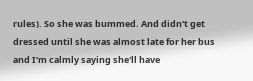rules). So she was bummed. And didn't get dressed until she was almost late for her bus and I'm calmly saying she'll have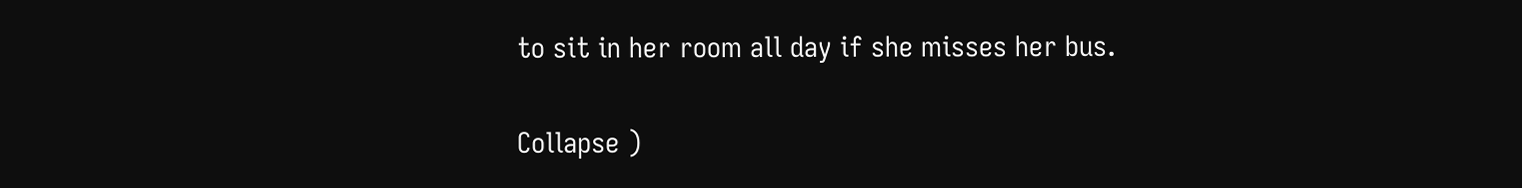to sit in her room all day if she misses her bus.

Collapse )